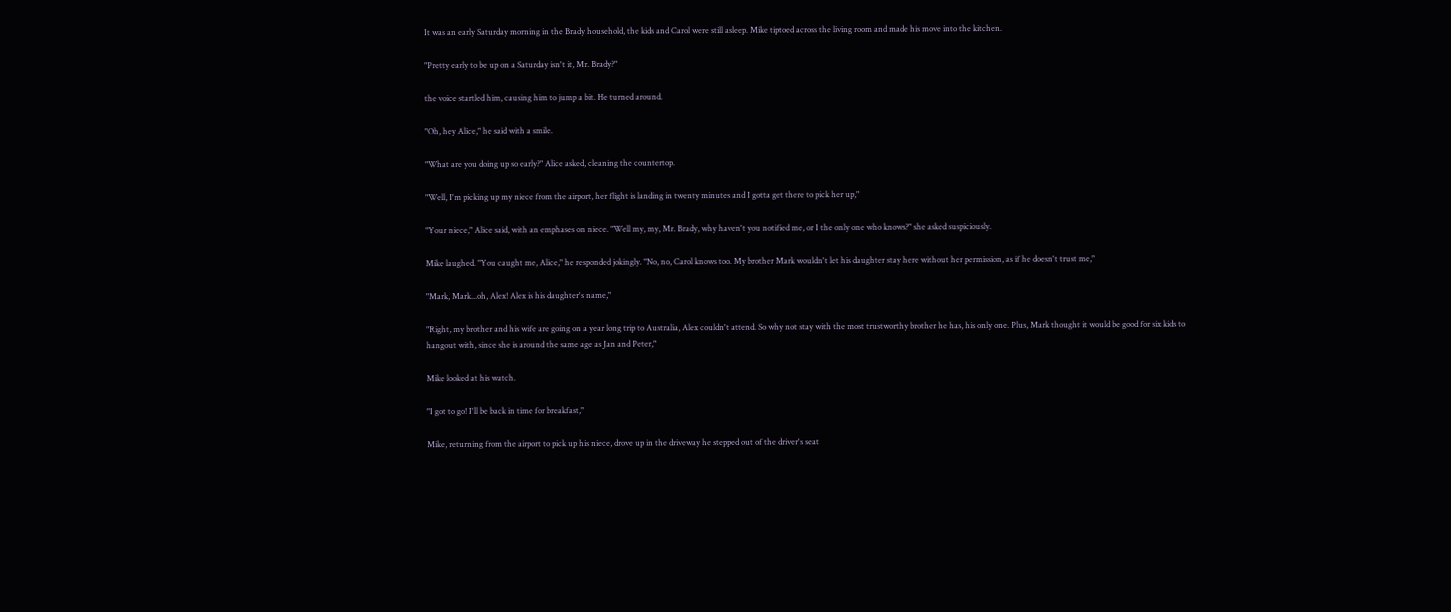It was an early Saturday morning in the Brady household, the kids and Carol were still asleep. Mike tiptoed across the living room and made his move into the kitchen.

"Pretty early to be up on a Saturday isn't it, Mr. Brady?"

the voice startled him, causing him to jump a bit. He turned around.

"Oh, hey Alice," he said with a smile.

"What are you doing up so early?" Alice asked, cleaning the countertop.

"Well, I'm picking up my niece from the airport, her flight is landing in twenty minutes and I gotta get there to pick her up,"

"Your niece," Alice said, with an emphases on niece. "Well my, my, Mr. Brady, why haven't you notified me, or I the only one who knows?" she asked suspiciously.

Mike laughed. "You caught me, Alice," he responded jokingly. "No, no, Carol knows too. My brother Mark wouldn't let his daughter stay here without her permission, as if he doesn't trust me,"

"Mark, Mark...oh, Alex! Alex is his daughter's name,"

"Right, my brother and his wife are going on a year long trip to Australia, Alex couldn't attend. So why not stay with the most trustworthy brother he has, his only one. Plus, Mark thought it would be good for six kids to hangout with, since she is around the same age as Jan and Peter,"

Mike looked at his watch.

"I got to go! I'll be back in time for breakfast,"

Mike, returning from the airport to pick up his niece, drove up in the driveway he stepped out of the driver's seat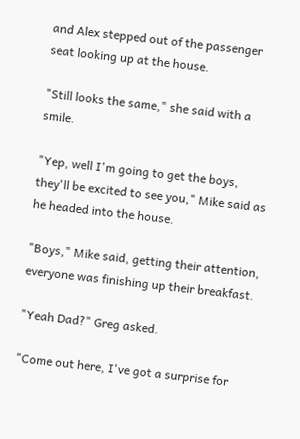and Alex stepped out of the passenger seat looking up at the house.

"Still looks the same," she said with a smile.

"Yep, well I'm going to get the boys, they'll be excited to see you," Mike said as he headed into the house.

"Boys," Mike said, getting their attention, everyone was finishing up their breakfast.

"Yeah Dad?" Greg asked.

"Come out here, I've got a surprise for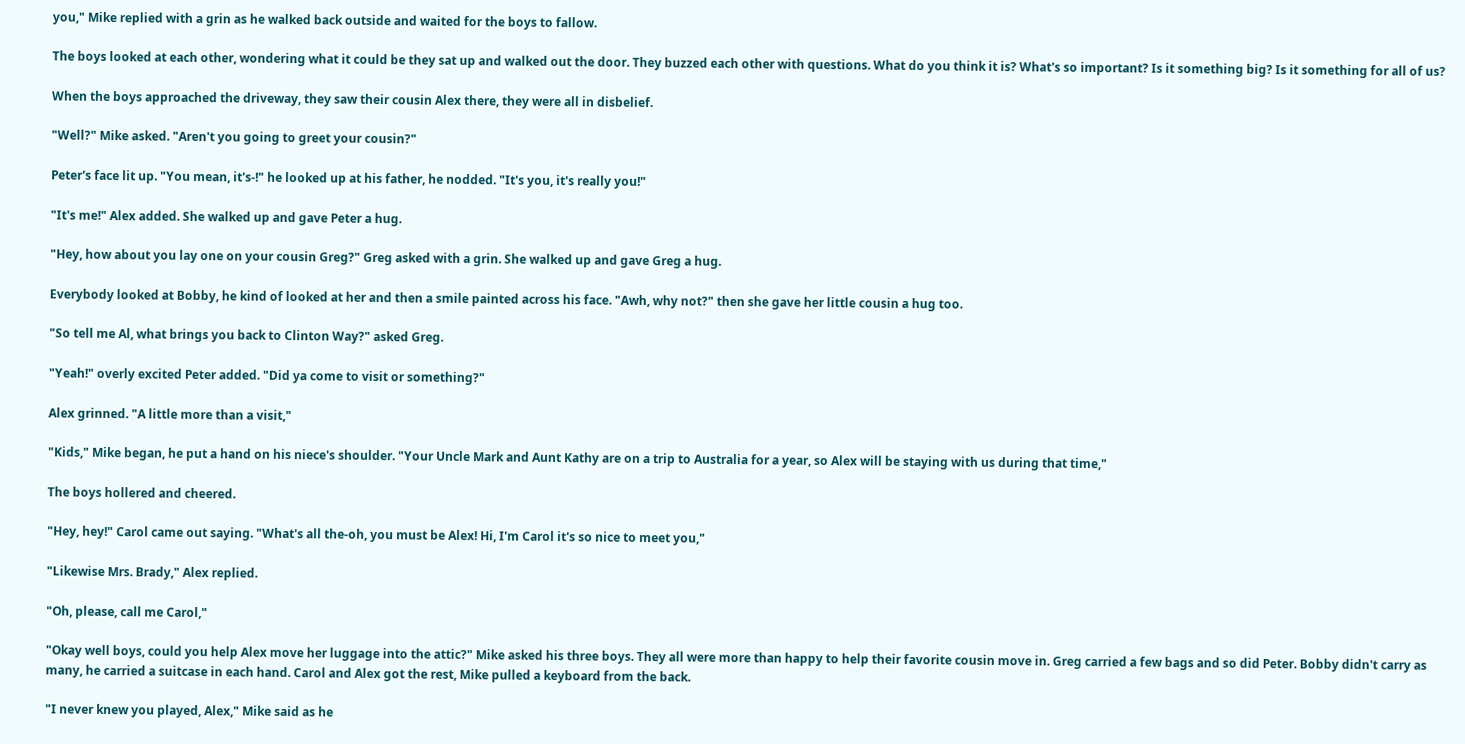you," Mike replied with a grin as he walked back outside and waited for the boys to fallow.

The boys looked at each other, wondering what it could be they sat up and walked out the door. They buzzed each other with questions. What do you think it is? What's so important? Is it something big? Is it something for all of us?

When the boys approached the driveway, they saw their cousin Alex there, they were all in disbelief.

"Well?" Mike asked. "Aren't you going to greet your cousin?"

Peter's face lit up. "You mean, it's-!" he looked up at his father, he nodded. "It's you, it's really you!"

"It's me!" Alex added. She walked up and gave Peter a hug.

"Hey, how about you lay one on your cousin Greg?" Greg asked with a grin. She walked up and gave Greg a hug.

Everybody looked at Bobby, he kind of looked at her and then a smile painted across his face. "Awh, why not?" then she gave her little cousin a hug too.

"So tell me Al, what brings you back to Clinton Way?" asked Greg.

"Yeah!" overly excited Peter added. "Did ya come to visit or something?"

Alex grinned. "A little more than a visit,"

"Kids," Mike began, he put a hand on his niece's shoulder. "Your Uncle Mark and Aunt Kathy are on a trip to Australia for a year, so Alex will be staying with us during that time,"

The boys hollered and cheered.

"Hey, hey!" Carol came out saying. "What's all the-oh, you must be Alex! Hi, I'm Carol it's so nice to meet you,"

"Likewise Mrs. Brady," Alex replied.

"Oh, please, call me Carol,"

"Okay well boys, could you help Alex move her luggage into the attic?" Mike asked his three boys. They all were more than happy to help their favorite cousin move in. Greg carried a few bags and so did Peter. Bobby didn't carry as many, he carried a suitcase in each hand. Carol and Alex got the rest, Mike pulled a keyboard from the back.

"I never knew you played, Alex," Mike said as he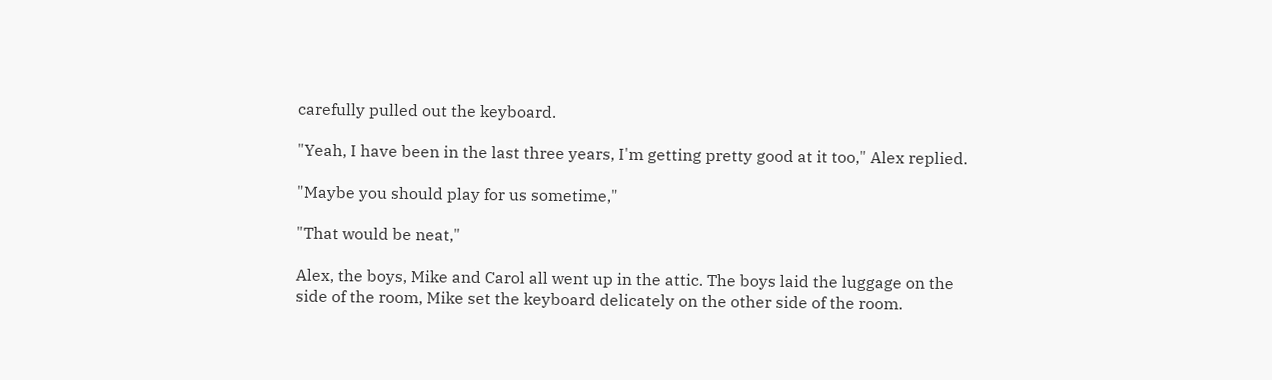carefully pulled out the keyboard.

"Yeah, I have been in the last three years, I'm getting pretty good at it too," Alex replied.

"Maybe you should play for us sometime,"

"That would be neat,"

Alex, the boys, Mike and Carol all went up in the attic. The boys laid the luggage on the side of the room, Mike set the keyboard delicately on the other side of the room.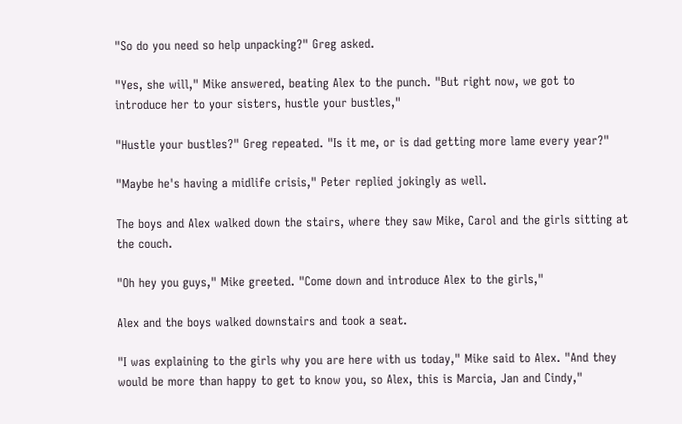"So do you need so help unpacking?" Greg asked.

"Yes, she will," Mike answered, beating Alex to the punch. "But right now, we got to introduce her to your sisters, hustle your bustles,"

"Hustle your bustles?" Greg repeated. "Is it me, or is dad getting more lame every year?"

"Maybe he's having a midlife crisis," Peter replied jokingly as well.

The boys and Alex walked down the stairs, where they saw Mike, Carol and the girls sitting at the couch.

"Oh hey you guys," Mike greeted. "Come down and introduce Alex to the girls,"

Alex and the boys walked downstairs and took a seat.

"I was explaining to the girls why you are here with us today," Mike said to Alex. "And they would be more than happy to get to know you, so Alex, this is Marcia, Jan and Cindy,"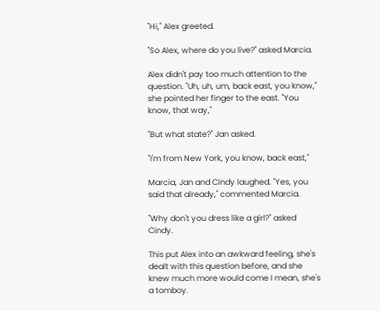"Hi," Alex greeted.

"So Alex, where do you live?" asked Marcia.

Alex didn't pay too much attention to the question. "Uh, uh, um, back east, you know," she pointed her finger to the east. "You know, that way,"

"But what state?" Jan asked.

"I'm from New York, you know, back east,"

Marcia, Jan and Cindy laughed. "Yes, you said that already," commented Marcia.

"Why don't you dress like a girl?" asked Cindy.

This put Alex into an awkward feeling, she's dealt with this question before, and she knew much more would come I mean, she's a tomboy.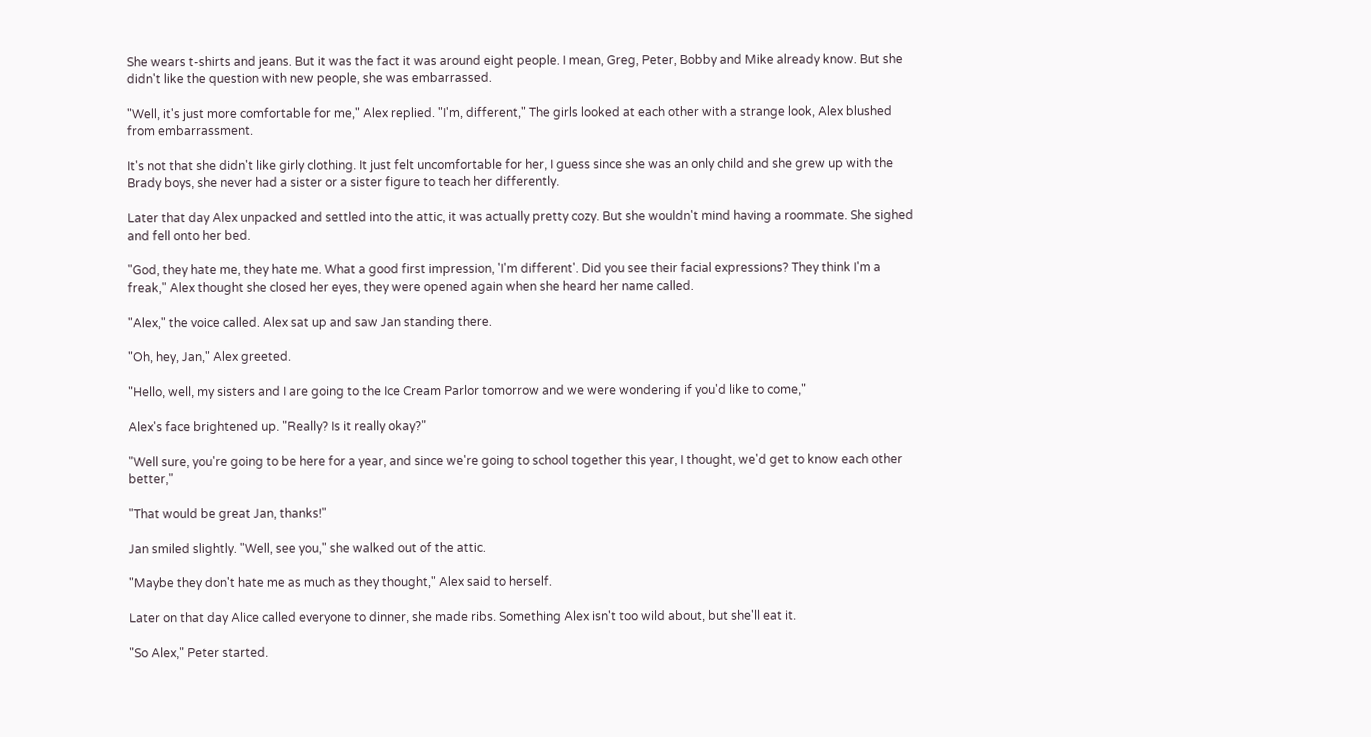She wears t-shirts and jeans. But it was the fact it was around eight people. I mean, Greg, Peter, Bobby and Mike already know. But she didn't like the question with new people, she was embarrassed.

"Well, it's just more comfortable for me," Alex replied. "I'm, different," The girls looked at each other with a strange look, Alex blushed from embarrassment.

It's not that she didn't like girly clothing. It just felt uncomfortable for her, I guess since she was an only child and she grew up with the Brady boys, she never had a sister or a sister figure to teach her differently.

Later that day Alex unpacked and settled into the attic, it was actually pretty cozy. But she wouldn't mind having a roommate. She sighed and fell onto her bed.

"God, they hate me, they hate me. What a good first impression, 'I'm different'. Did you see their facial expressions? They think I'm a freak," Alex thought she closed her eyes, they were opened again when she heard her name called.

"Alex," the voice called. Alex sat up and saw Jan standing there.

"Oh, hey, Jan," Alex greeted.

"Hello, well, my sisters and I are going to the Ice Cream Parlor tomorrow and we were wondering if you'd like to come,"

Alex's face brightened up. "Really? Is it really okay?"

"Well sure, you're going to be here for a year, and since we're going to school together this year, I thought, we'd get to know each other better,"

"That would be great Jan, thanks!"

Jan smiled slightly. "Well, see you," she walked out of the attic.

"Maybe they don't hate me as much as they thought," Alex said to herself.

Later on that day Alice called everyone to dinner, she made ribs. Something Alex isn't too wild about, but she'll eat it.

"So Alex," Peter started.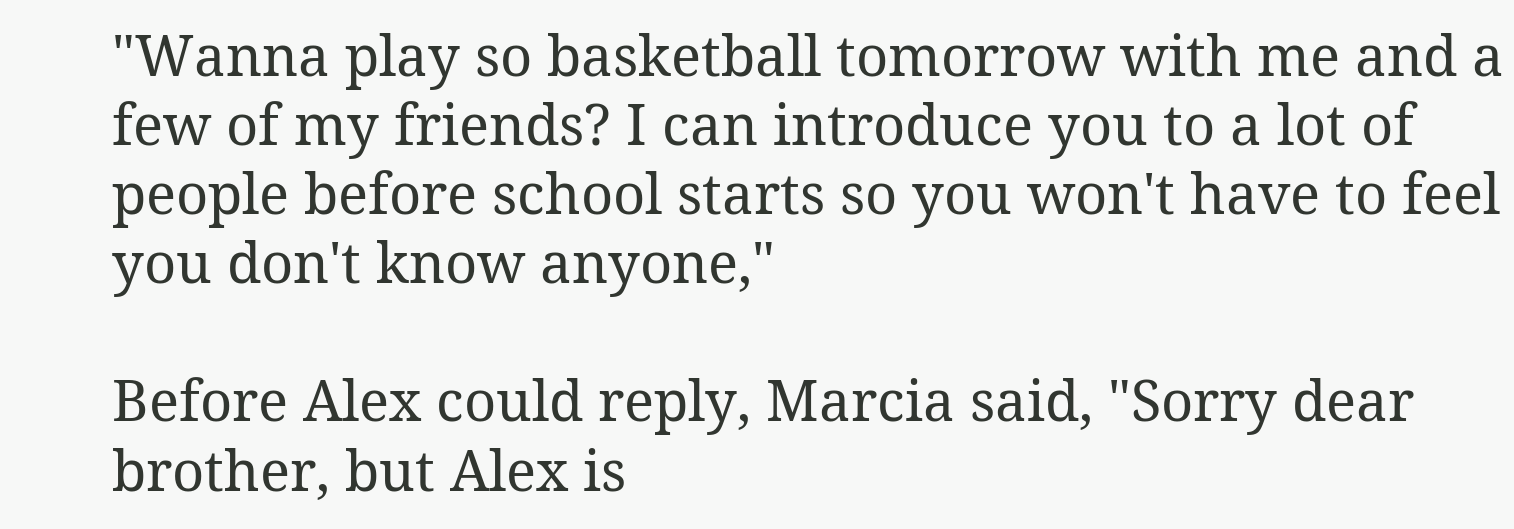"Wanna play so basketball tomorrow with me and a few of my friends? I can introduce you to a lot of people before school starts so you won't have to feel you don't know anyone,"

Before Alex could reply, Marcia said, "Sorry dear brother, but Alex is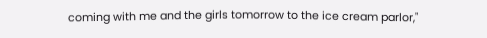coming with me and the girls tomorrow to the ice cream parlor,"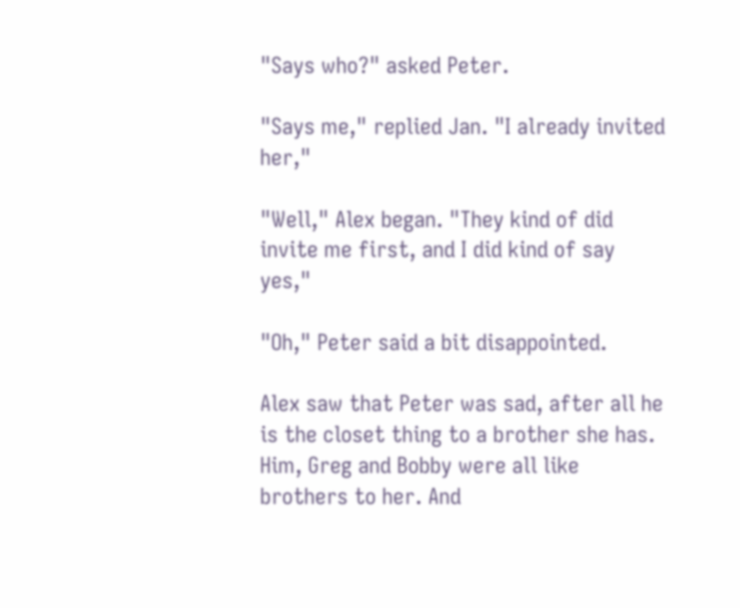"Says who?" asked Peter.

"Says me," replied Jan. "I already invited her,"

"Well," Alex began. "They kind of did invite me first, and I did kind of say yes,"

"Oh," Peter said a bit disappointed.

Alex saw that Peter was sad, after all he is the closet thing to a brother she has. Him, Greg and Bobby were all like brothers to her. And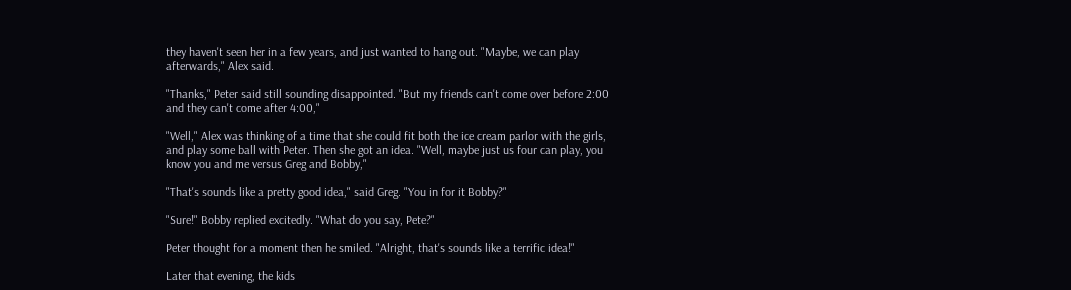they haven't seen her in a few years, and just wanted to hang out. "Maybe, we can play afterwards," Alex said.

"Thanks," Peter said still sounding disappointed. "But my friends can't come over before 2:00 and they can't come after 4:00,"

"Well," Alex was thinking of a time that she could fit both the ice cream parlor with the girls, and play some ball with Peter. Then she got an idea. "Well, maybe just us four can play, you know you and me versus Greg and Bobby,"

"That's sounds like a pretty good idea," said Greg. "You in for it Bobby?"

"Sure!" Bobby replied excitedly. "What do you say, Pete?"

Peter thought for a moment then he smiled. "Alright, that's sounds like a terrific idea!"

Later that evening, the kids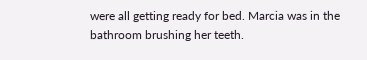were all getting ready for bed. Marcia was in the bathroom brushing her teeth.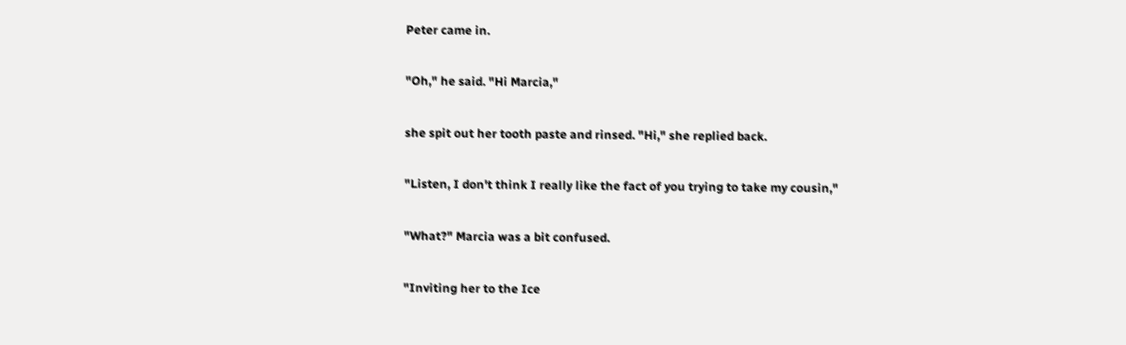Peter came in.

"Oh," he said. "Hi Marcia,"

she spit out her tooth paste and rinsed. "Hi," she replied back.

"Listen, I don't think I really like the fact of you trying to take my cousin,"

"What?" Marcia was a bit confused.

"Inviting her to the Ice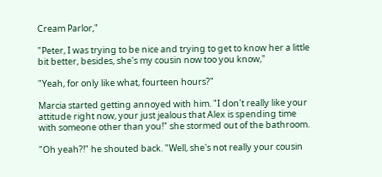Cream Parlor,"

"Peter, I was trying to be nice and trying to get to know her a little bit better, besides, she's my cousin now too you know,"

"Yeah, for only like what, fourteen hours?"

Marcia started getting annoyed with him. "I don't really like your attitude right now, your just jealous that Alex is spending time with someone other than you!" she stormed out of the bathroom.

"Oh yeah?!" he shouted back. "Well, she's not really your cousin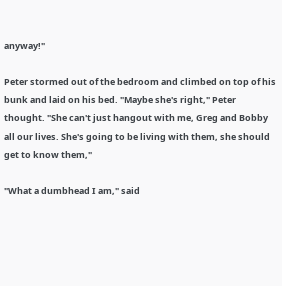anyway!"

Peter stormed out of the bedroom and climbed on top of his bunk and laid on his bed. "Maybe she's right," Peter thought. "She can't just hangout with me, Greg and Bobby all our lives. She's going to be living with them, she should get to know them,"

"What a dumbhead I am," said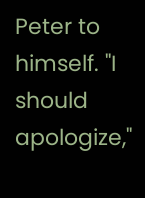Peter to himself. "I should apologize,"